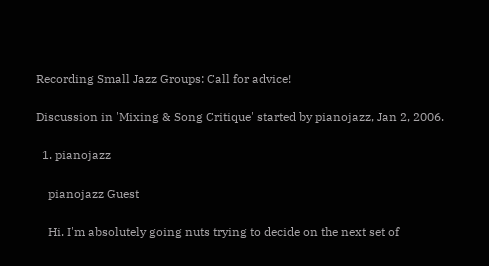Recording Small Jazz Groups: Call for advice!

Discussion in 'Mixing & Song Critique' started by pianojazz, Jan 2, 2006.

  1. pianojazz

    pianojazz Guest

    Hi. I'm absolutely going nuts trying to decide on the next set of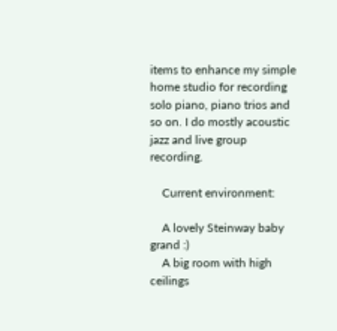items to enhance my simple home studio for recording solo piano, piano trios and so on. I do mostly acoustic jazz and live group recording.

    Current environment:

    A lovely Steinway baby grand :)
    A big room with high ceilings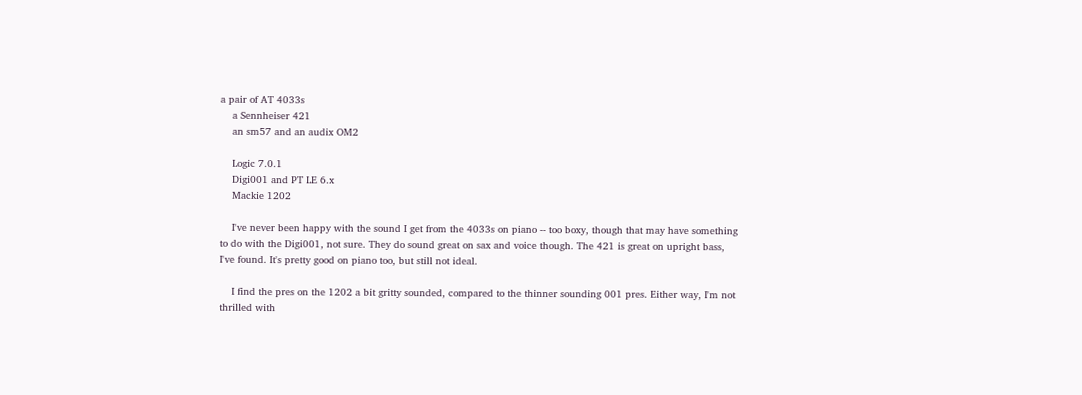a pair of AT 4033s
    a Sennheiser 421
    an sm57 and an audix OM2

    Logic 7.0.1
    Digi001 and PT LE 6.x
    Mackie 1202

    I've never been happy with the sound I get from the 4033s on piano -- too boxy, though that may have something to do with the Digi001, not sure. They do sound great on sax and voice though. The 421 is great on upright bass, I've found. It's pretty good on piano too, but still not ideal.

    I find the pres on the 1202 a bit gritty sounded, compared to the thinner sounding 001 pres. Either way, I'm not thrilled with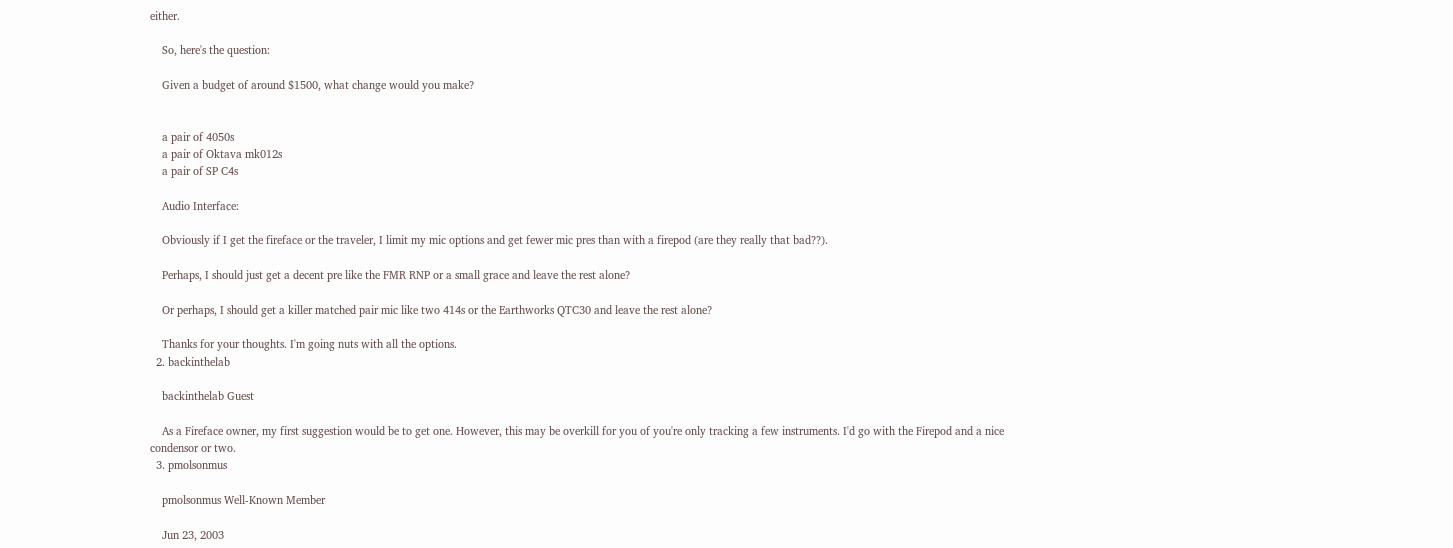either.

    So, here's the question:

    Given a budget of around $1500, what change would you make?


    a pair of 4050s
    a pair of Oktava mk012s
    a pair of SP C4s

    Audio Interface:

    Obviously if I get the fireface or the traveler, I limit my mic options and get fewer mic pres than with a firepod (are they really that bad??).

    Perhaps, I should just get a decent pre like the FMR RNP or a small grace and leave the rest alone?

    Or perhaps, I should get a killer matched pair mic like two 414s or the Earthworks QTC30 and leave the rest alone?

    Thanks for your thoughts. I'm going nuts with all the options.
  2. backinthelab

    backinthelab Guest

    As a Fireface owner, my first suggestion would be to get one. However, this may be overkill for you of you're only tracking a few instruments. I'd go with the Firepod and a nice condensor or two.
  3. pmolsonmus

    pmolsonmus Well-Known Member

    Jun 23, 2003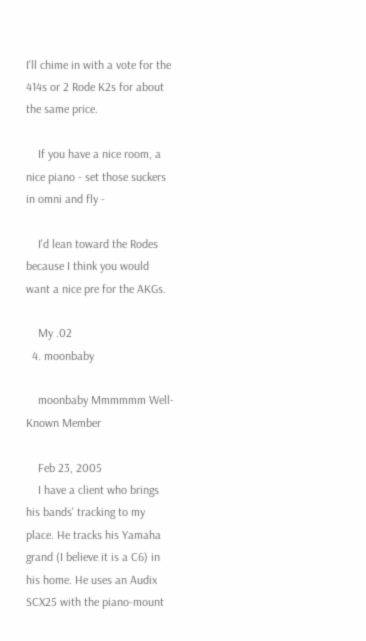I'll chime in with a vote for the 414s or 2 Rode K2s for about the same price.

    If you have a nice room, a nice piano - set those suckers in omni and fly -

    I'd lean toward the Rodes because I think you would want a nice pre for the AKGs.

    My .02
  4. moonbaby

    moonbaby Mmmmmm Well-Known Member

    Feb 23, 2005
    I have a client who brings his bands' tracking to my place. He tracks his Yamaha grand (I believe it is a C6) in his home. He uses an Audix SCX25 with the piano-mount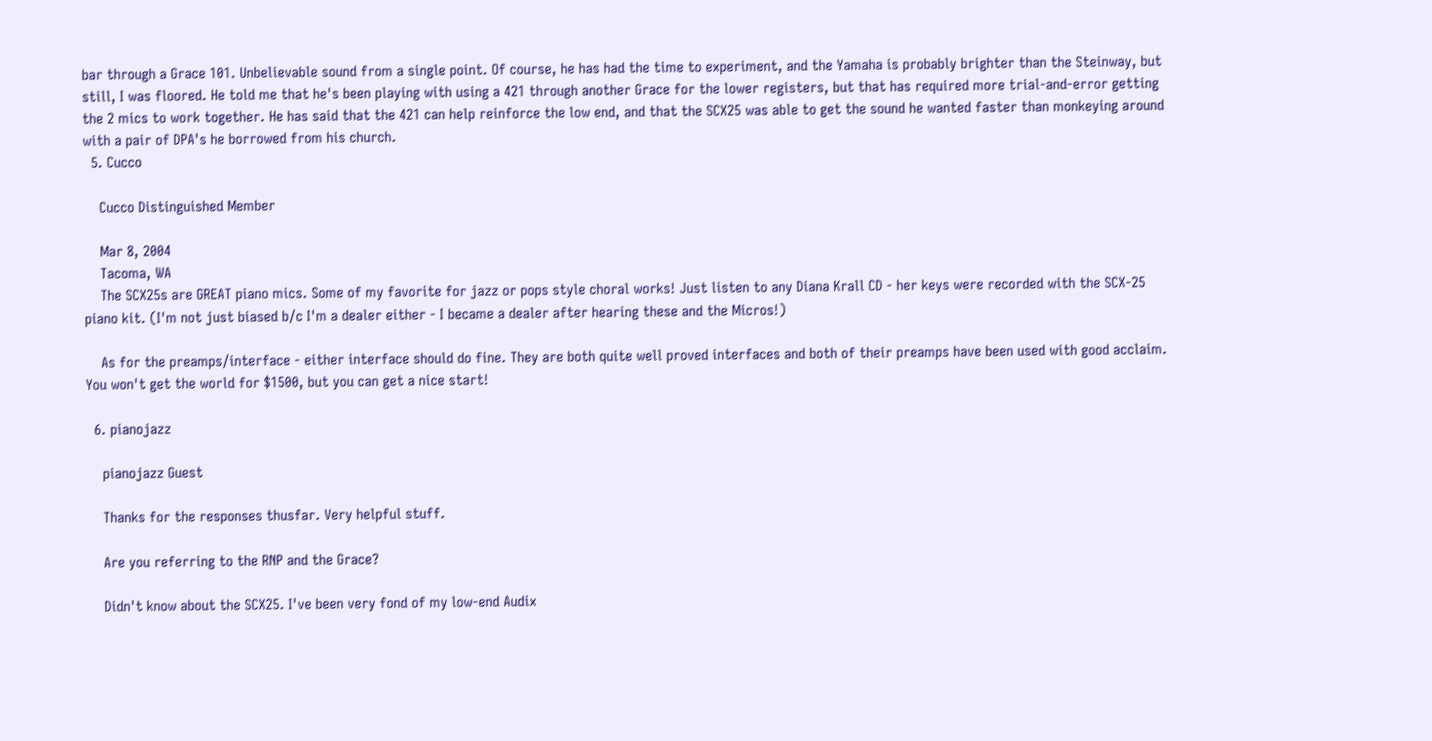bar through a Grace 101. Unbelievable sound from a single point. Of course, he has had the time to experiment, and the Yamaha is probably brighter than the Steinway, but still, I was floored. He told me that he's been playing with using a 421 through another Grace for the lower registers, but that has required more trial-and-error getting the 2 mics to work together. He has said that the 421 can help reinforce the low end, and that the SCX25 was able to get the sound he wanted faster than monkeying around with a pair of DPA's he borrowed from his church.
  5. Cucco

    Cucco Distinguished Member

    Mar 8, 2004
    Tacoma, WA
    The SCX25s are GREAT piano mics. Some of my favorite for jazz or pops style choral works! Just listen to any Diana Krall CD - her keys were recorded with the SCX-25 piano kit. (I'm not just biased b/c I'm a dealer either - I became a dealer after hearing these and the Micros!)

    As for the preamps/interface - either interface should do fine. They are both quite well proved interfaces and both of their preamps have been used with good acclaim. You won't get the world for $1500, but you can get a nice start!

  6. pianojazz

    pianojazz Guest

    Thanks for the responses thusfar. Very helpful stuff.

    Are you referring to the RNP and the Grace?

    Didn't know about the SCX25. I've been very fond of my low-end Audix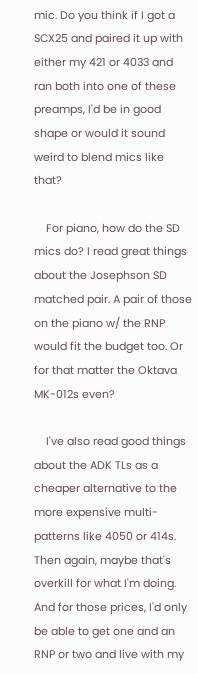mic. Do you think if I got a SCX25 and paired it up with either my 421 or 4033 and ran both into one of these preamps, I'd be in good shape or would it sound weird to blend mics like that?

    For piano, how do the SD mics do? I read great things about the Josephson SD matched pair. A pair of those on the piano w/ the RNP would fit the budget too. Or for that matter the Oktava MK-012s even?

    I've also read good things about the ADK TLs as a cheaper alternative to the more expensive multi-patterns like 4050 or 414s. Then again, maybe that's overkill for what I'm doing. And for those prices, I'd only be able to get one and an RNP or two and live with my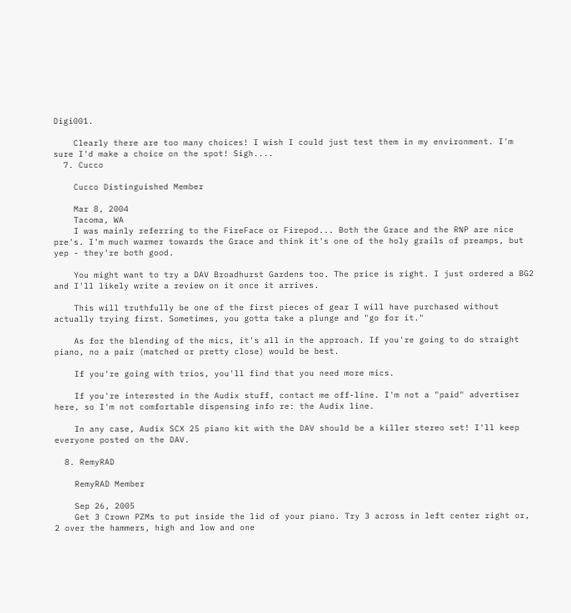Digi001.

    Clearly there are too many choices! I wish I could just test them in my environment. I'm sure I'd make a choice on the spot! Sigh....
  7. Cucco

    Cucco Distinguished Member

    Mar 8, 2004
    Tacoma, WA
    I was mainly referring to the FireFace or Firepod... Both the Grace and the RNP are nice pre's. I'm much warmer towards the Grace and think it's one of the holy grails of preamps, but yep - they're both good.

    You might want to try a DAV Broadhurst Gardens too. The price is right. I just ordered a BG2 and I'll likely write a review on it once it arrives.

    This will truthfully be one of the first pieces of gear I will have purchased without actually trying first. Sometimes, you gotta take a plunge and "go for it."

    As for the blending of the mics, it's all in the approach. If you're going to do straight piano, no a pair (matched or pretty close) would be best.

    If you're going with trios, you'll find that you need more mics.

    If you're interested in the Audix stuff, contact me off-line. I'm not a "paid" advertiser here, so I'm not comfortable dispensing info re: the Audix line.

    In any case, Audix SCX 25 piano kit with the DAV should be a killer stereo set! I'll keep everyone posted on the DAV.

  8. RemyRAD

    RemyRAD Member

    Sep 26, 2005
    Get 3 Crown PZMs to put inside the lid of your piano. Try 3 across in left center right or, 2 over the hammers, high and low and one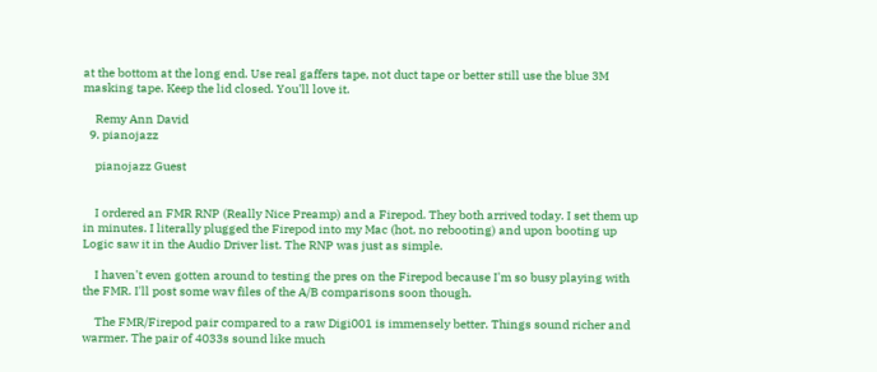at the bottom at the long end. Use real gaffers tape, not duct tape or better still use the blue 3M masking tape. Keep the lid closed. You'll love it.

    Remy Ann David
  9. pianojazz

    pianojazz Guest


    I ordered an FMR RNP (Really Nice Preamp) and a Firepod. They both arrived today. I set them up in minutes. I literally plugged the Firepod into my Mac (hot, no rebooting) and upon booting up Logic saw it in the Audio Driver list. The RNP was just as simple.

    I haven't even gotten around to testing the pres on the Firepod because I'm so busy playing with the FMR. I'll post some wav files of the A/B comparisons soon though.

    The FMR/Firepod pair compared to a raw Digi001 is immensely better. Things sound richer and warmer. The pair of 4033s sound like much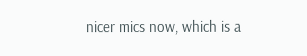nicer mics now, which is a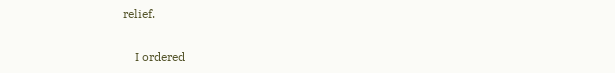relief.

    I ordered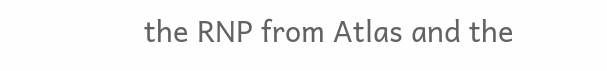the RNP from Atlas and the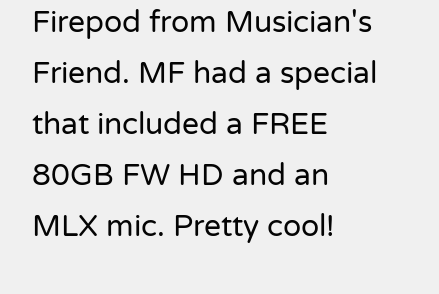Firepod from Musician's Friend. MF had a special that included a FREE 80GB FW HD and an MLX mic. Pretty cool!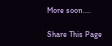More soon....

Share This Page